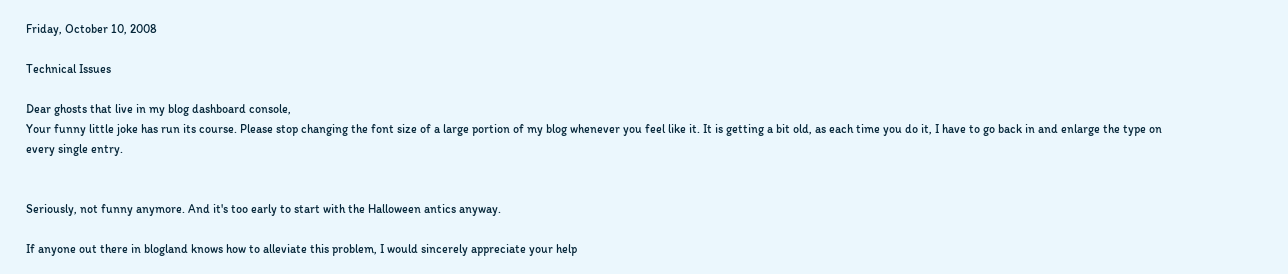Friday, October 10, 2008

Technical Issues

Dear ghosts that live in my blog dashboard console,
Your funny little joke has run its course. Please stop changing the font size of a large portion of my blog whenever you feel like it. It is getting a bit old, as each time you do it, I have to go back in and enlarge the type on every single entry.


Seriously, not funny anymore. And it's too early to start with the Halloween antics anyway.

If anyone out there in blogland knows how to alleviate this problem, I would sincerely appreciate your help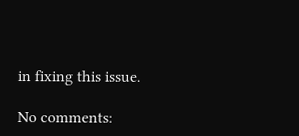in fixing this issue.

No comments: